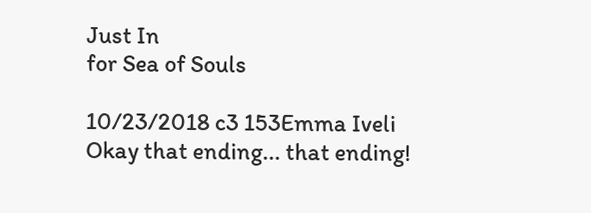Just In
for Sea of Souls

10/23/2018 c3 153Emma Iveli
Okay that ending... that ending!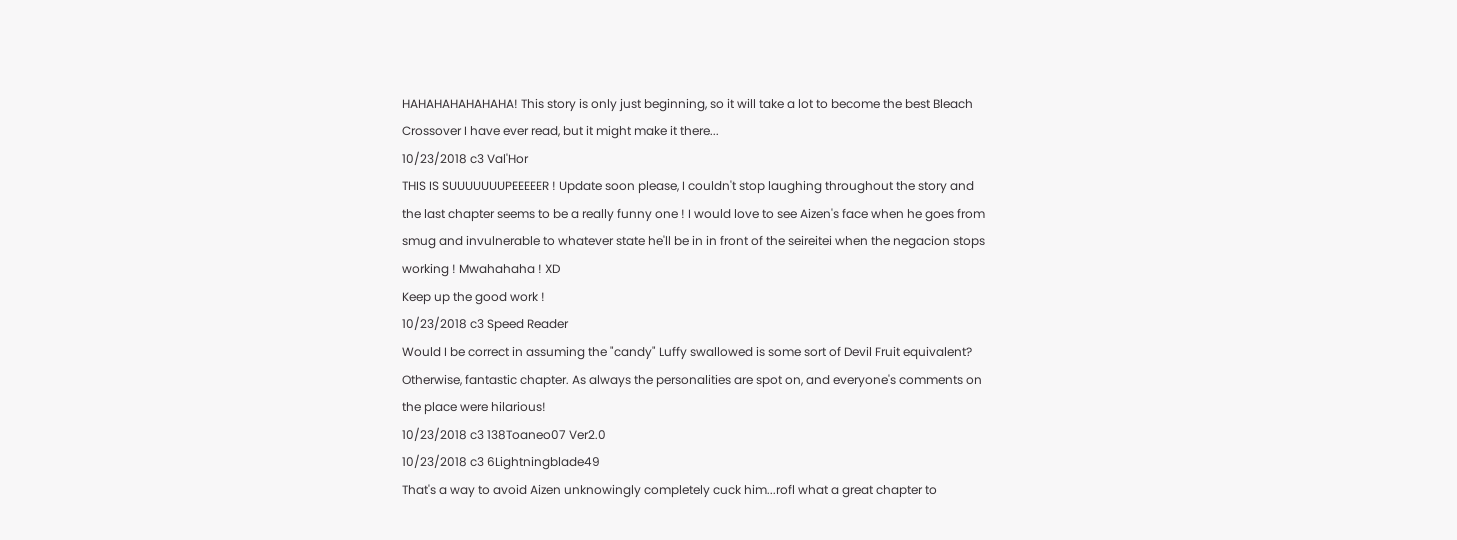HAHAHAHAHAHAHA! This story is only just beginning, so it will take a lot to become the best Bleach Crossover I have ever read, but it might make it there...
10/23/2018 c3 Val'Hor
THIS IS SUUUUUUUPEEEEER ! Update soon please, I couldn't stop laughing throughout the story and the last chapter seems to be a really funny one ! I would love to see Aizen's face when he goes from smug and invulnerable to whatever state he'll be in in front of the seireitei when the negacion stops working ! Mwahahaha ! XD
Keep up the good work !
10/23/2018 c3 Speed Reader
Would I be correct in assuming the "candy" Luffy swallowed is some sort of Devil Fruit equivalent? Otherwise, fantastic chapter. As always the personalities are spot on, and everyone's comments on the place were hilarious!
10/23/2018 c3 138Toaneo07 Ver2.0
10/23/2018 c3 6Lightningblade49
That's a way to avoid Aizen unknowingly completely cuck him...rofl what a great chapter to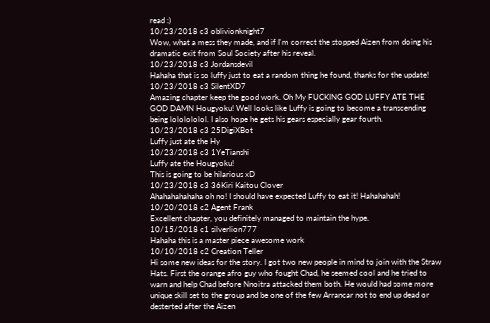read :)
10/23/2018 c3 oblivionknight7
Wow, what a mess they made, and if I'm correct the stopped Aizen from doing his dramatic exit from Soul Society after his reveal.
10/23/2018 c3 Jordansdevil
Hahaha that is so luffy just to eat a random thing he found, thanks for the update!
10/23/2018 c3 SilentXD7
Amazing chapter keep the good work. Oh My FUCKING GOD LUFFY ATE THE GOD DAMN Hougyoku! Well looks like Luffy is going to become a transcending being lololololol. I also hope he gets his gears especially gear fourth.
10/23/2018 c3 25DigiXBot
Luffy just ate the Hy
10/23/2018 c3 1YeTianshi
Luffy ate the Hougyoku!
This is going to be hilarious xD
10/23/2018 c3 36Kiri Kaitou Clover
Ahahahahahaha oh no! I should have expected Luffy to eat it! Hahahahah!
10/20/2018 c2 Agent Frank
Excellent chapter, you definitely managed to maintain the hype.
10/15/2018 c1 silverlion777
Hahaha this is a master piece awesome work
10/10/2018 c2 Creation Teller
Hi some new ideas for the story. I got two new people in mind to join with the Straw Hats. First the orange afro guy who fought Chad, he seemed cool and he tried to warn and help Chad before Nnoitra attacked them both. He would had some more unique skill set to the group and be one of the few Arrancar not to end up dead or desterted after the Aizen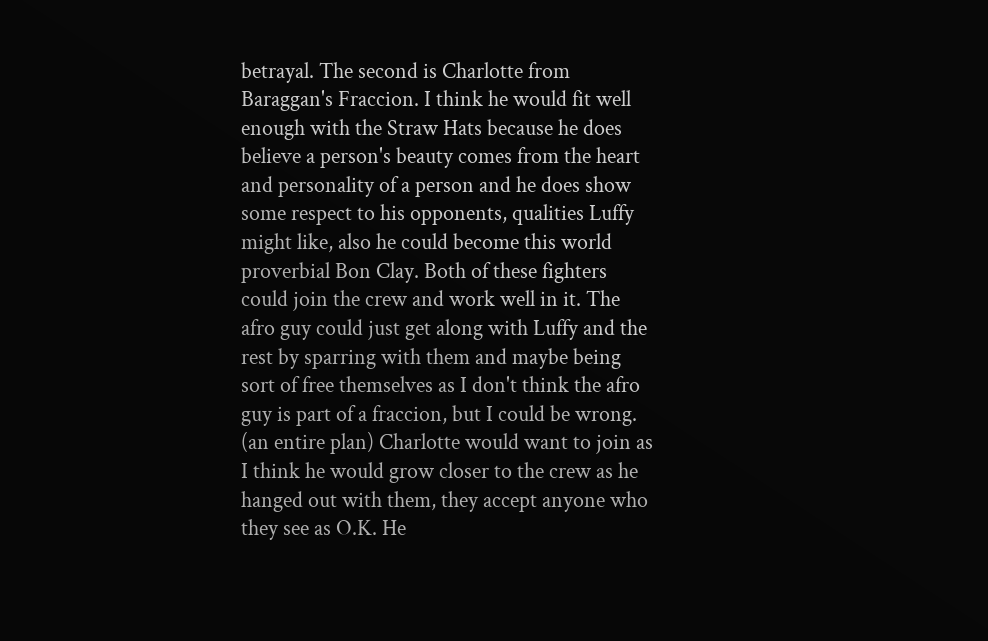betrayal. The second is Charlotte from Baraggan's Fraccion. I think he would fit well enough with the Straw Hats because he does believe a person's beauty comes from the heart and personality of a person and he does show some respect to his opponents, qualities Luffy might like, also he could become this world proverbial Bon Clay. Both of these fighters could join the crew and work well in it. The afro guy could just get along with Luffy and the rest by sparring with them and maybe being sort of free themselves as I don't think the afro guy is part of a fraccion, but I could be wrong. (an entire plan) Charlotte would want to join as I think he would grow closer to the crew as he hanged out with them, they accept anyone who they see as O.K. He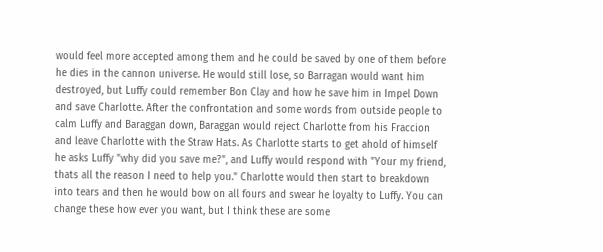would feel more accepted among them and he could be saved by one of them before he dies in the cannon universe. He would still lose, so Barragan would want him destroyed, but Luffy could remember Bon Clay and how he save him in Impel Down and save Charlotte. After the confrontation and some words from outside people to calm Luffy and Baraggan down, Baraggan would reject Charlotte from his Fraccion and leave Charlotte with the Straw Hats. As Charlotte starts to get ahold of himself he asks Luffy "why did you save me?", and Luffy would respond with "Your my friend, thats all the reason I need to help you." Charlotte would then start to breakdown into tears and then he would bow on all fours and swear he loyalty to Luffy. You can change these how ever you want, but I think these are some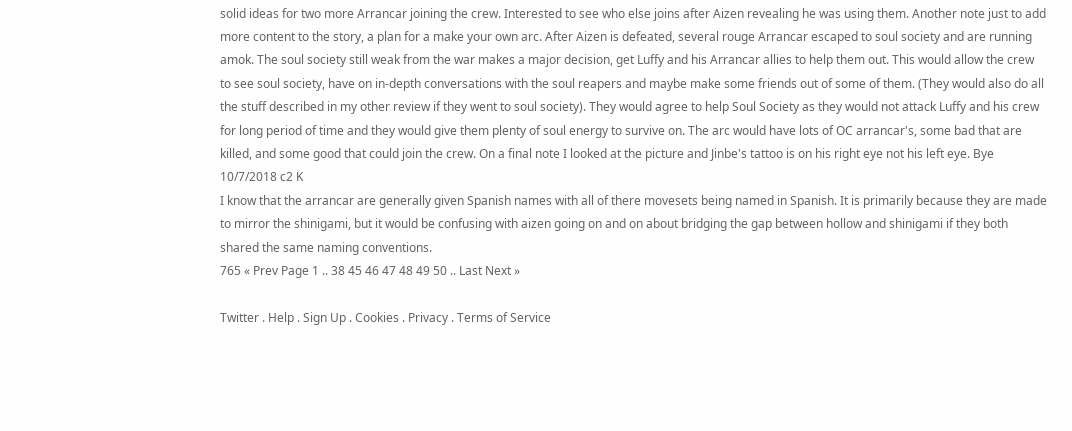solid ideas for two more Arrancar joining the crew. Interested to see who else joins after Aizen revealing he was using them. Another note just to add more content to the story, a plan for a make your own arc. After Aizen is defeated, several rouge Arrancar escaped to soul society and are running amok. The soul society still weak from the war makes a major decision, get Luffy and his Arrancar allies to help them out. This would allow the crew to see soul society, have on in-depth conversations with the soul reapers and maybe make some friends out of some of them. (They would also do all the stuff described in my other review if they went to soul society). They would agree to help Soul Society as they would not attack Luffy and his crew for long period of time and they would give them plenty of soul energy to survive on. The arc would have lots of OC arrancar's, some bad that are killed, and some good that could join the crew. On a final note I looked at the picture and Jinbe's tattoo is on his right eye not his left eye. Bye
10/7/2018 c2 K
I know that the arrancar are generally given Spanish names with all of there movesets being named in Spanish. It is primarily because they are made to mirror the shinigami, but it would be confusing with aizen going on and on about bridging the gap between hollow and shinigami if they both shared the same naming conventions.
765 « Prev Page 1 .. 38 45 46 47 48 49 50 .. Last Next »

Twitter . Help . Sign Up . Cookies . Privacy . Terms of Service